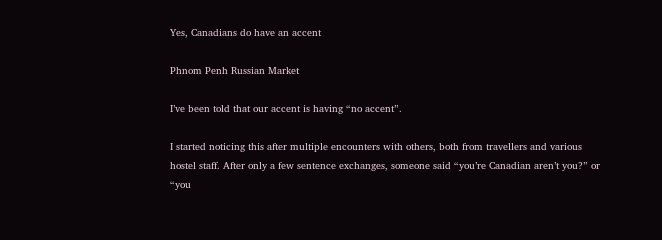Yes, Canadians do have an accent

Phnom Penh Russian Market

I’ve been told that our accent is having “no accent”.

I started noticing this after multiple encounters with others, both from travellers and various hostel staff. After only a few sentence exchanges, someone said “you’re Canadian aren’t you?” or “you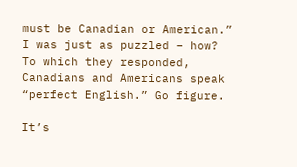must be Canadian or American.” I was just as puzzled – how? To which they responded, Canadians and Americans speak “perfect English.” Go figure.

It’s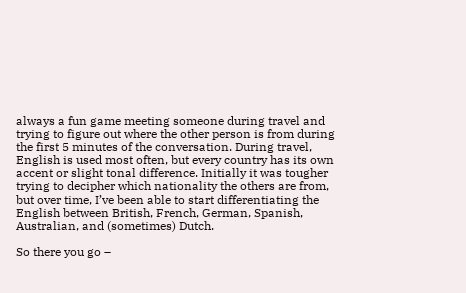always a fun game meeting someone during travel and trying to figure out where the other person is from during the first 5 minutes of the conversation. During travel, English is used most often, but every country has its own accent or slight tonal difference. Initially it was tougher trying to decipher which nationality the others are from, but over time, I’ve been able to start differentiating the English between British, French, German, Spanish, Australian, and (sometimes) Dutch.

So there you go –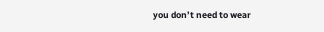you don’t need to wear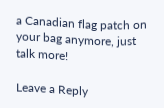a Canadian flag patch on your bag anymore, just talk more!

Leave a Reply